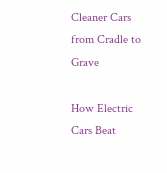Cleaner Cars from Cradle to Grave

How Electric Cars Beat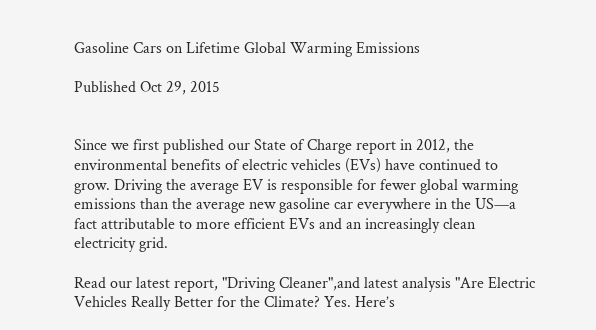Gasoline Cars on Lifetime Global Warming Emissions

Published Oct 29, 2015


Since we first published our State of Charge report in 2012, the environmental benefits of electric vehicles (EVs) have continued to grow. Driving the average EV is responsible for fewer global warming emissions than the average new gasoline car everywhere in the US—a fact attributable to more efficient EVs and an increasingly clean electricity grid.

Read our latest report, "Driving Cleaner",and latest analysis "Are Electric Vehicles Really Better for the Climate? Yes. Here’s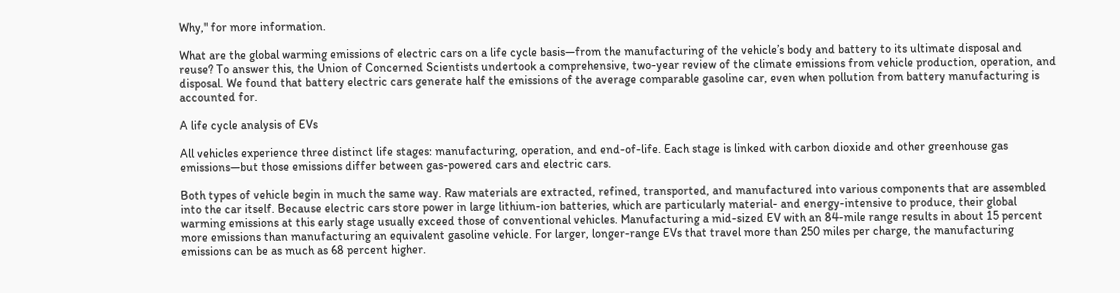Why," for more information.

What are the global warming emissions of electric cars on a life cycle basis—from the manufacturing of the vehicle’s body and battery to its ultimate disposal and reuse? To answer this, the Union of Concerned Scientists undertook a comprehensive, two-year review of the climate emissions from vehicle production, operation, and disposal. We found that battery electric cars generate half the emissions of the average comparable gasoline car, even when pollution from battery manufacturing is accounted for.

A life cycle analysis of EVs

All vehicles experience three distinct life stages: manufacturing, operation, and end-of-life. Each stage is linked with carbon dioxide and other greenhouse gas emissions—but those emissions differ between gas-powered cars and electric cars.

Both types of vehicle begin in much the same way. Raw materials are extracted, refined, transported, and manufactured into various components that are assembled into the car itself. Because electric cars store power in large lithium-ion batteries, which are particularly material- and energy-intensive to produce, their global warming emissions at this early stage usually exceed those of conventional vehicles. Manufacturing a mid-sized EV with an 84-mile range results in about 15 percent more emissions than manufacturing an equivalent gasoline vehicle. For larger, longer-range EVs that travel more than 250 miles per charge, the manufacturing emissions can be as much as 68 percent higher.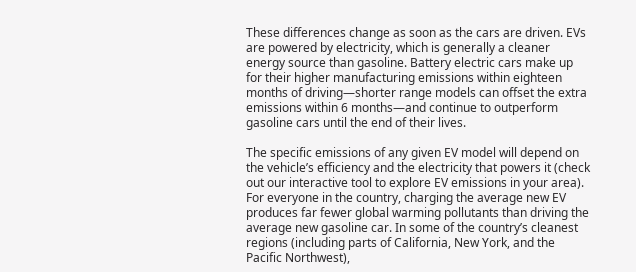These differences change as soon as the cars are driven. EVs are powered by electricity, which is generally a cleaner energy source than gasoline. Battery electric cars make up for their higher manufacturing emissions within eighteen months of driving—shorter range models can offset the extra emissions within 6 months—and continue to outperform gasoline cars until the end of their lives.

The specific emissions of any given EV model will depend on the vehicle’s efficiency and the electricity that powers it (check out our interactive tool to explore EV emissions in your area). For everyone in the country, charging the average new EV produces far fewer global warming pollutants than driving the average new gasoline car. In some of the country’s cleanest regions (including parts of California, New York, and the Pacific Northwest),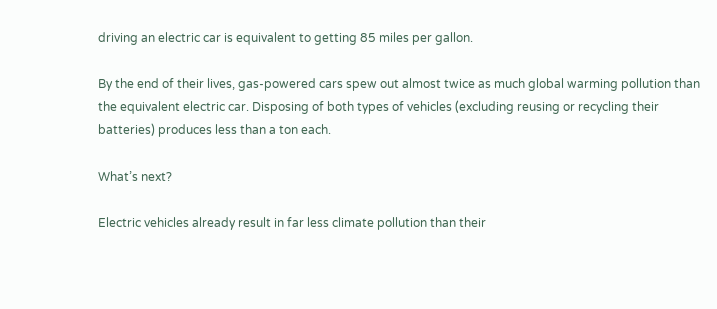driving an electric car is equivalent to getting 85 miles per gallon.

By the end of their lives, gas-powered cars spew out almost twice as much global warming pollution than the equivalent electric car. Disposing of both types of vehicles (excluding reusing or recycling their batteries) produces less than a ton each.

What’s next?

Electric vehicles already result in far less climate pollution than their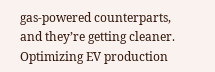gas-powered counterparts, and they’re getting cleaner. Optimizing EV production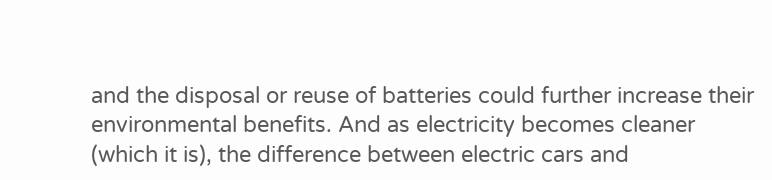and the disposal or reuse of batteries could further increase their environmental benefits. And as electricity becomes cleaner (which it is), the difference between electric cars and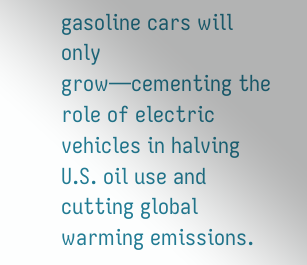gasoline cars will only grow—cementing the role of electric vehicles in halving U.S. oil use and cutting global warming emissions.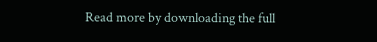Read more by downloading the full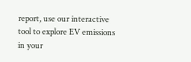report, use our interactive tool to explore EV emissions in your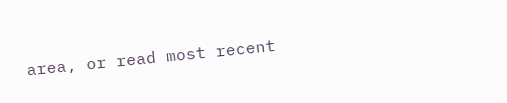area, or read most recent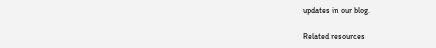updates in our blog.

Related resources